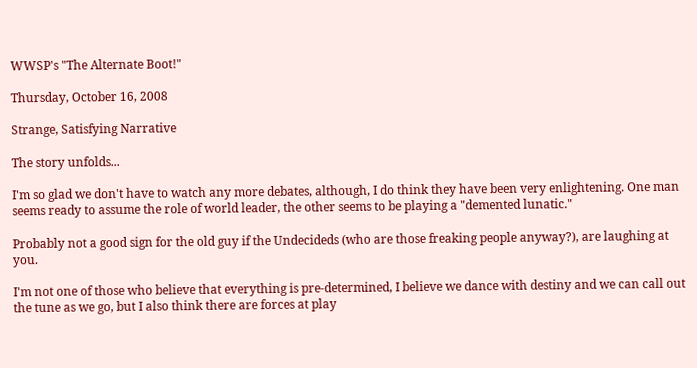WWSP's "The Alternate Boot!"

Thursday, October 16, 2008

Strange, Satisfying Narrative

The story unfolds...

I'm so glad we don't have to watch any more debates, although, I do think they have been very enlightening. One man seems ready to assume the role of world leader, the other seems to be playing a "demented lunatic."

Probably not a good sign for the old guy if the Undecideds (who are those freaking people anyway?), are laughing at you.

I'm not one of those who believe that everything is pre-determined, I believe we dance with destiny and we can call out the tune as we go, but I also think there are forces at play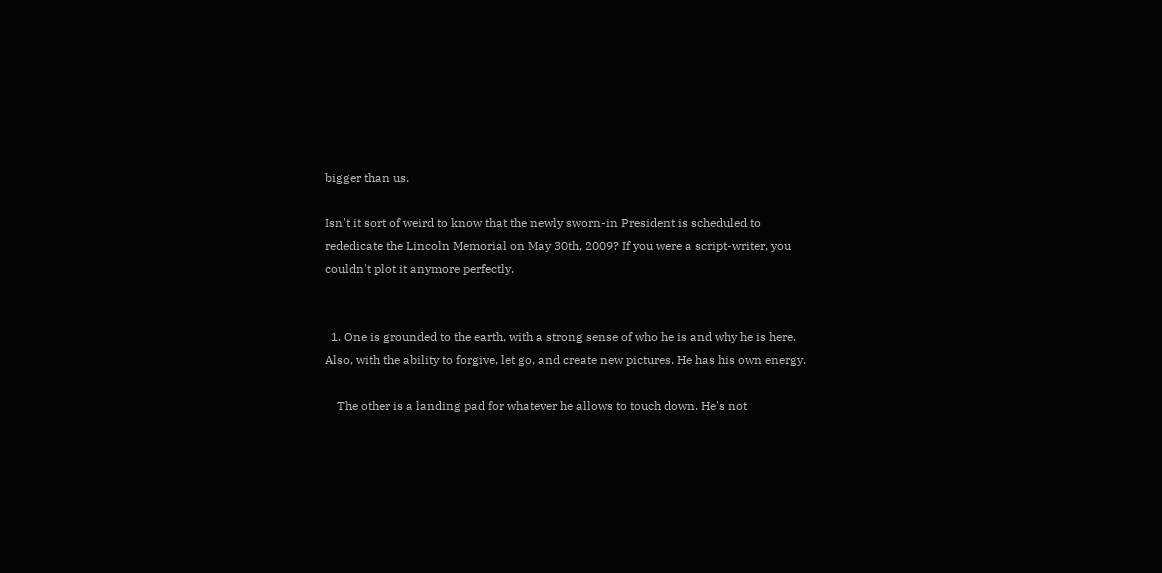bigger than us.

Isn't it sort of weird to know that the newly sworn-in President is scheduled to rededicate the Lincoln Memorial on May 30th, 2009? If you were a script-writer, you couldn't plot it anymore perfectly.


  1. One is grounded to the earth, with a strong sense of who he is and why he is here. Also, with the ability to forgive, let go, and create new pictures. He has his own energy.

    The other is a landing pad for whatever he allows to touch down. He's not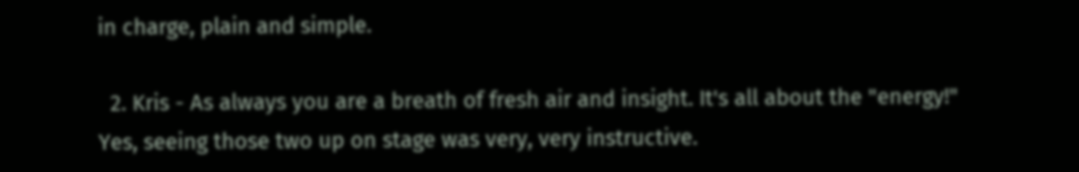in charge, plain and simple.

  2. Kris - As always you are a breath of fresh air and insight. It's all about the "energy!" Yes, seeing those two up on stage was very, very instructive.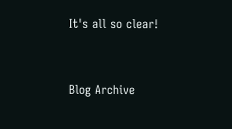It's all so clear!


Blog Archive